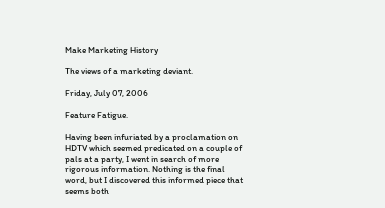Make Marketing History

The views of a marketing deviant.

Friday, July 07, 2006

Feature Fatigue.

Having been infuriated by a proclamation on HDTV which seemed predicated on a couple of pals at a party, I went in search of more rigorous information. Nothing is the final word, but I discovered this informed piece that seems both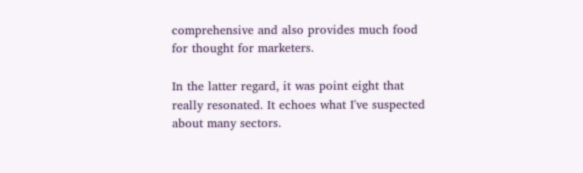comprehensive and also provides much food for thought for marketers.

In the latter regard, it was point eight that really resonated. It echoes what I've suspected about many sectors.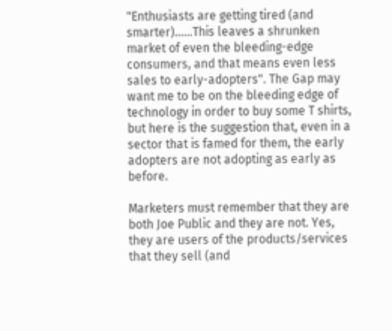"Enthusiasts are getting tired (and smarter)......This leaves a shrunken market of even the bleeding-edge consumers, and that means even less sales to early-adopters". The Gap may want me to be on the bleeding edge of technology in order to buy some T shirts, but here is the suggestion that, even in a sector that is famed for them, the early adopters are not adopting as early as before.

Marketers must remember that they are both Joe Public and they are not. Yes, they are users of the products/services that they sell (and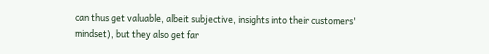can thus get valuable, albeit subjective, insights into their customers' mindset), but they also get far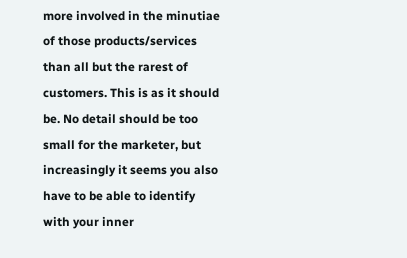more involved in the minutiae of those products/services than all but the rarest of customers. This is as it should be. No detail should be too small for the marketer, but increasingly it seems you also have to be able to identify with your inner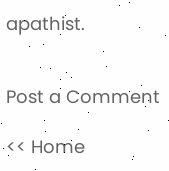apathist.


Post a Comment

<< Home